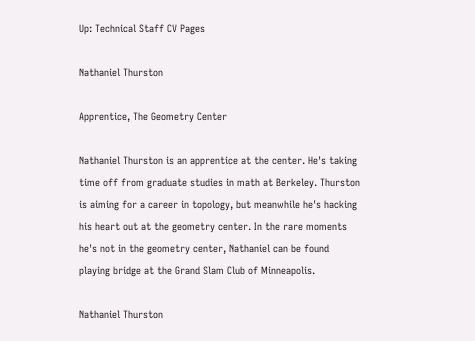Up: Technical Staff CV Pages

Nathaniel Thurston

Apprentice, The Geometry Center

Nathaniel Thurston is an apprentice at the center. He's taking time off from graduate studies in math at Berkeley. Thurston is aiming for a career in topology, but meanwhile he's hacking his heart out at the geometry center. In the rare moments he's not in the geometry center, Nathaniel can be found playing bridge at the Grand Slam Club of Minneapolis.

Nathaniel Thurston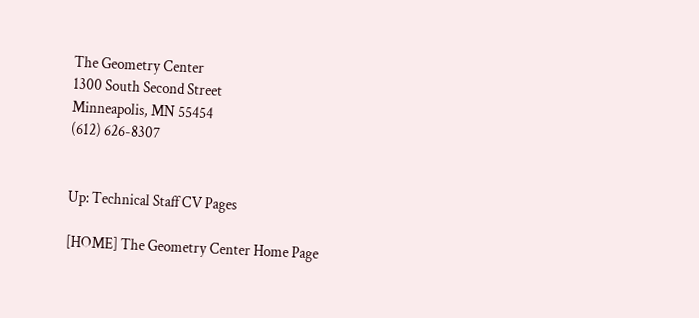The Geometry Center
1300 South Second Street
Minneapolis, MN 55454
(612) 626-8307


Up: Technical Staff CV Pages

[HOME] The Geometry Center Home Page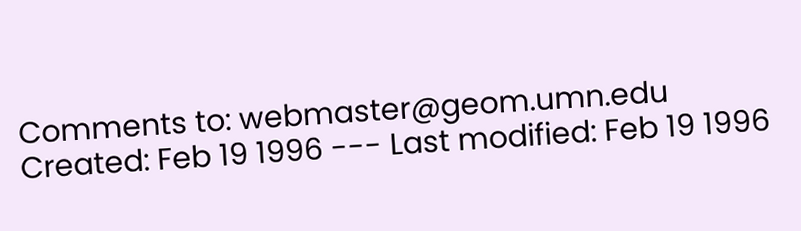Comments to: webmaster@geom.umn.edu
Created: Feb 19 1996 --- Last modified: Feb 19 1996